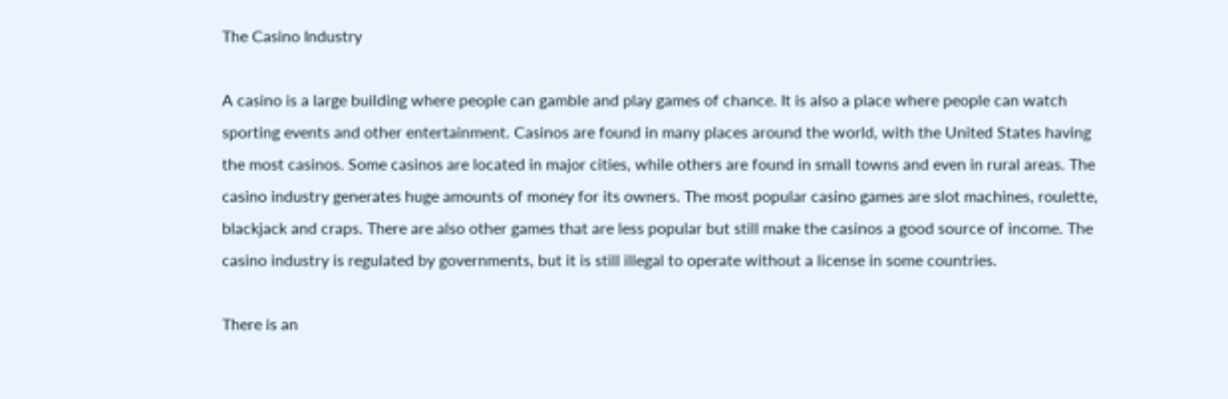The Casino Industry

A casino is a large building where people can gamble and play games of chance. It is also a place where people can watch sporting events and other entertainment. Casinos are found in many places around the world, with the United States having the most casinos. Some casinos are located in major cities, while others are found in small towns and even in rural areas. The casino industry generates huge amounts of money for its owners. The most popular casino games are slot machines, roulette, blackjack and craps. There are also other games that are less popular but still make the casinos a good source of income. The casino industry is regulated by governments, but it is still illegal to operate without a license in some countries.

There is an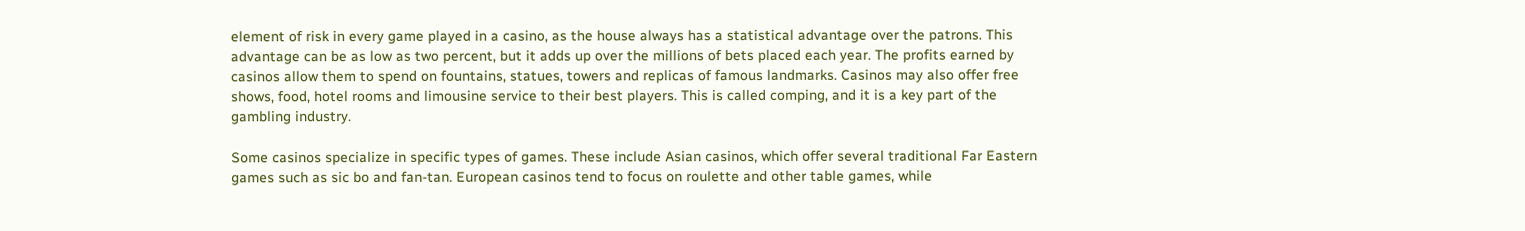element of risk in every game played in a casino, as the house always has a statistical advantage over the patrons. This advantage can be as low as two percent, but it adds up over the millions of bets placed each year. The profits earned by casinos allow them to spend on fountains, statues, towers and replicas of famous landmarks. Casinos may also offer free shows, food, hotel rooms and limousine service to their best players. This is called comping, and it is a key part of the gambling industry.

Some casinos specialize in specific types of games. These include Asian casinos, which offer several traditional Far Eastern games such as sic bo and fan-tan. European casinos tend to focus on roulette and other table games, while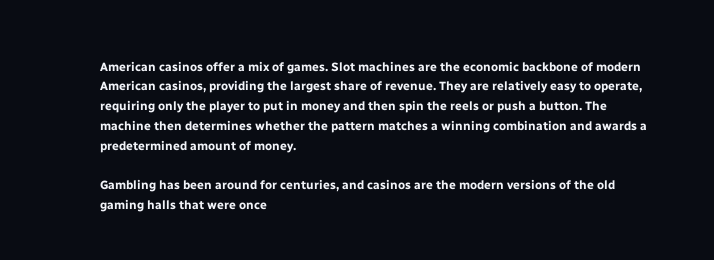American casinos offer a mix of games. Slot machines are the economic backbone of modern American casinos, providing the largest share of revenue. They are relatively easy to operate, requiring only the player to put in money and then spin the reels or push a button. The machine then determines whether the pattern matches a winning combination and awards a predetermined amount of money.

Gambling has been around for centuries, and casinos are the modern versions of the old gaming halls that were once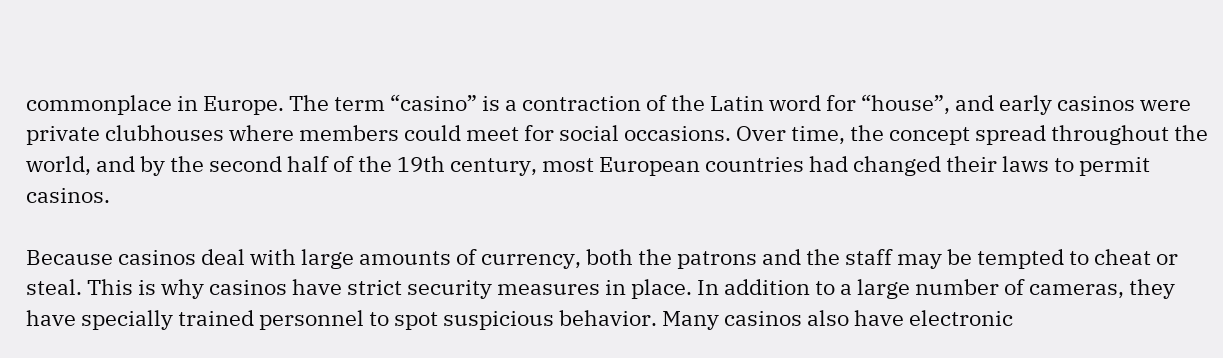commonplace in Europe. The term “casino” is a contraction of the Latin word for “house”, and early casinos were private clubhouses where members could meet for social occasions. Over time, the concept spread throughout the world, and by the second half of the 19th century, most European countries had changed their laws to permit casinos.

Because casinos deal with large amounts of currency, both the patrons and the staff may be tempted to cheat or steal. This is why casinos have strict security measures in place. In addition to a large number of cameras, they have specially trained personnel to spot suspicious behavior. Many casinos also have electronic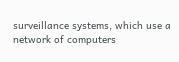surveillance systems, which use a network of computers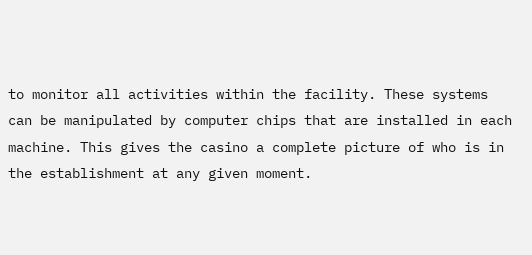to monitor all activities within the facility. These systems can be manipulated by computer chips that are installed in each machine. This gives the casino a complete picture of who is in the establishment at any given moment.